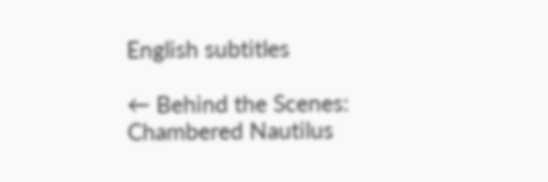English subtitles

← Behind the Scenes: Chambered Nautilus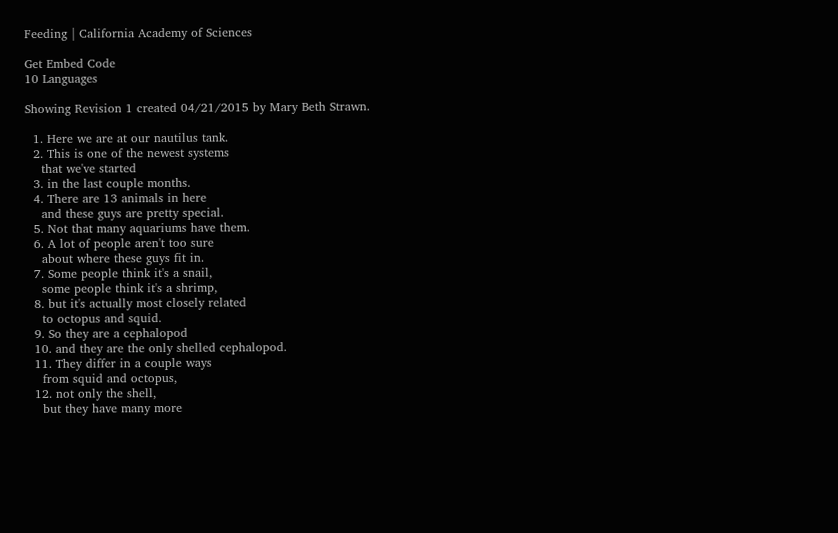Feeding | California Academy of Sciences

Get Embed Code
10 Languages

Showing Revision 1 created 04/21/2015 by Mary Beth Strawn.

  1. Here we are at our nautilus tank.
  2. This is one of the newest systems
    that we've started
  3. in the last couple months.
  4. There are 13 animals in here
    and these guys are pretty special.
  5. Not that many aquariums have them.
  6. A lot of people aren't too sure
    about where these guys fit in.
  7. Some people think it's a snail,
    some people think it's a shrimp,
  8. but it's actually most closely related
    to octopus and squid.
  9. So they are a cephalopod
  10. and they are the only shelled cephalopod.
  11. They differ in a couple ways
    from squid and octopus,
  12. not only the shell,
    but they have many more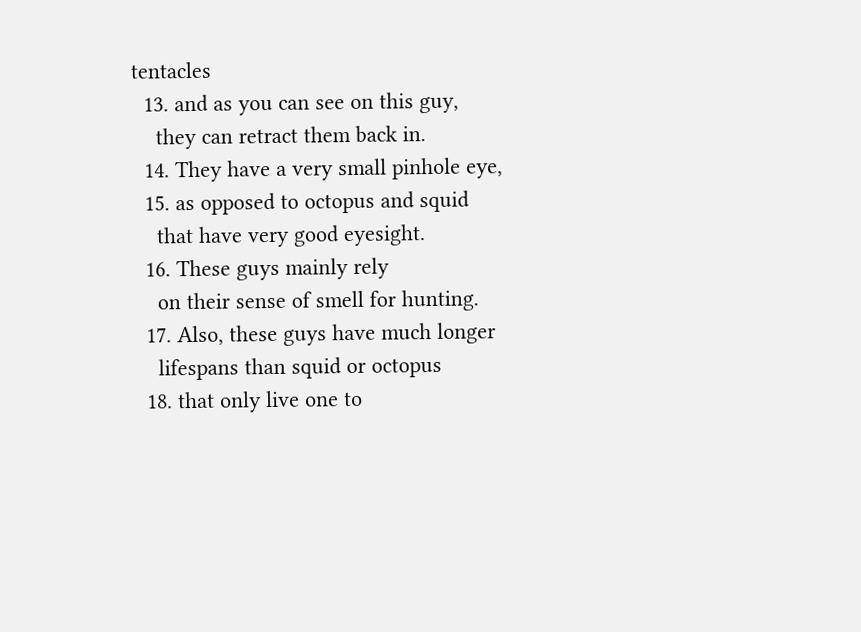tentacles
  13. and as you can see on this guy,
    they can retract them back in.
  14. They have a very small pinhole eye,
  15. as opposed to octopus and squid
    that have very good eyesight.
  16. These guys mainly rely
    on their sense of smell for hunting.
  17. Also, these guys have much longer
    lifespans than squid or octopus
  18. that only live one to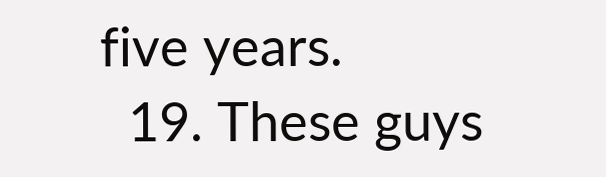five years.
  19. These guys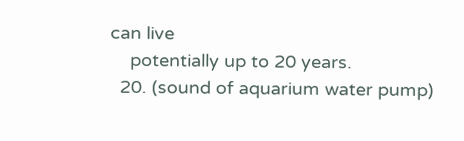can live
    potentially up to 20 years.
  20. (sound of aquarium water pump)